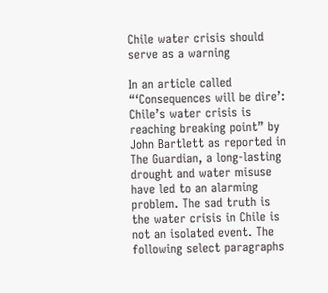Chile water crisis should serve as a warning

In an article called “‘Consequences will be dire’: Chile’s water crisis is reaching breaking point” by John Bartlett as reported in The Guardian, a long-lasting drought and water misuse have led to an alarming problem. The sad truth is the water crisis in Chile is not an isolated event. The following select paragraphs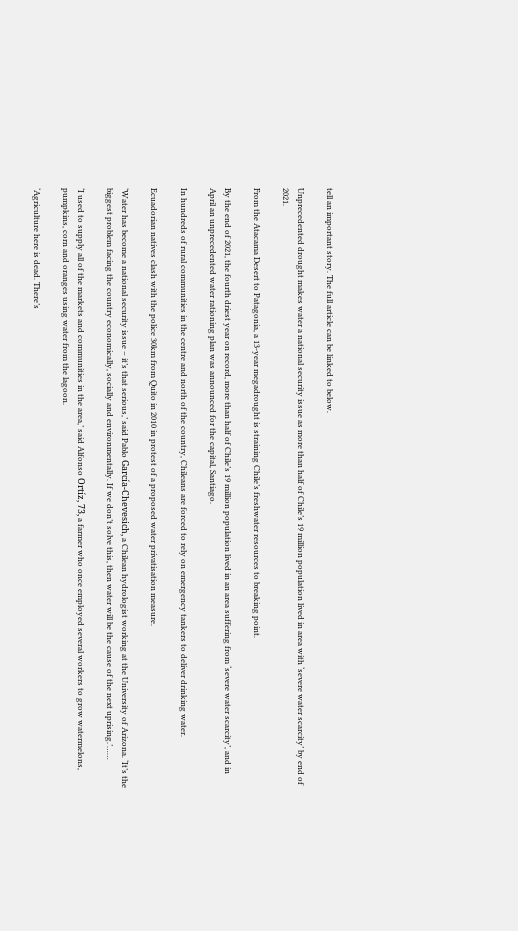tell an important story. The full article can be linked to below.

Unprecedented drought makes water a national security issue as more than half of Chile’s 19 million population lived in area with ‘severe water scarcity’ by end of 2021.

From the Atacama Desert to Patagonia, a 13-year megadrought is straining Chile’s freshwater resources to breaking point.

By the end of 2021, the fourth driest year on record, more than half of Chile’s 19 million population lived in an area suffering from ‘severe water scarcity’, and in April an unprecedented water rationing plan was announced for the capital, Santiago.

In hundreds of rural communities in the centre and north of the country, Chileans are forced to rely on emergency tankers to deliver drinking water.

Ecuadorian natives clash with the police 30km from Quito in 2010 in protest of a proposed water privatisation measure.

‘Water has become a national security issue – it’s that serious,’ said Pablo García-Chevesich, a Chilean hydrologist working at the University of Arizona. ‘It’s the biggest problem facing the country economically, socially and environmentally. If we don’t solve this, then water will be the cause of the next uprising.’……

‘I used to supply all of the markets and communities in the area,’ said Alfonso Ortíz, 73, a farmer who once employed several workers to grow watermelons, pumpkins, corn and oranges using water from the lagoon.

‘Agriculture here is dead. There’s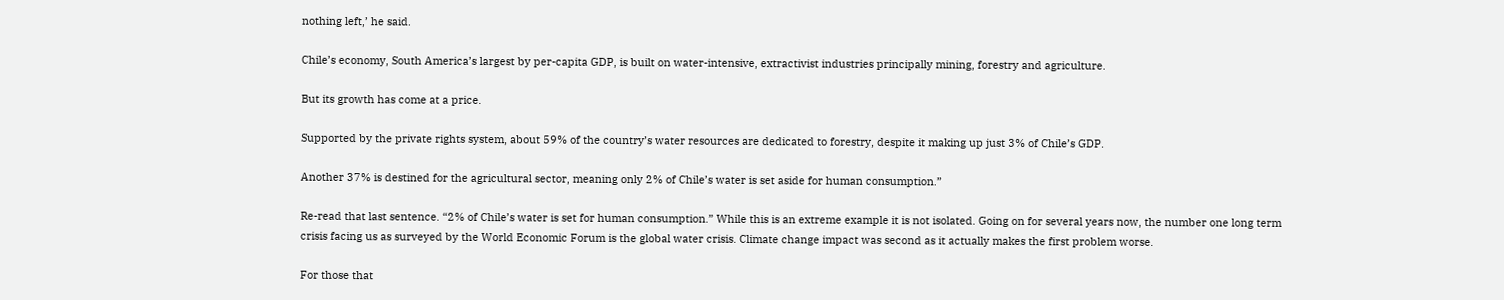nothing left,’ he said.

Chile’s economy, South America’s largest by per-capita GDP, is built on water-intensive, extractivist industries principally mining, forestry and agriculture.

But its growth has come at a price.

Supported by the private rights system, about 59% of the country’s water resources are dedicated to forestry, despite it making up just 3% of Chile’s GDP.

Another 37% is destined for the agricultural sector, meaning only 2% of Chile’s water is set aside for human consumption.”

Re-read that last sentence. “2% of Chile’s water is set for human consumption.” While this is an extreme example it is not isolated. Going on for several years now, the number one long term crisis facing us as surveyed by the World Economic Forum is the global water crisis. Climate change impact was second as it actually makes the first problem worse.

For those that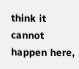think it cannot happen here,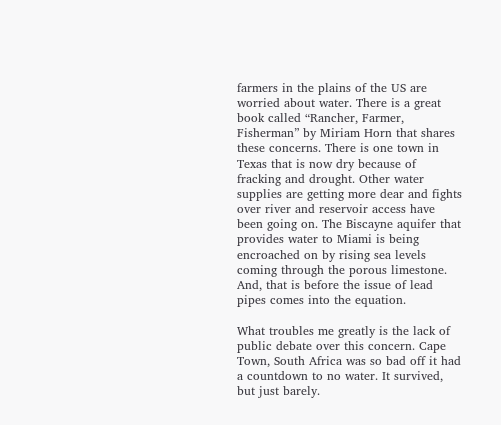farmers in the plains of the US are worried about water. There is a great book called “Rancher, Farmer, Fisherman” by Miriam Horn that shares these concerns. There is one town in Texas that is now dry because of fracking and drought. Other water supplies are getting more dear and fights over river and reservoir access have been going on. The Biscayne aquifer that provides water to Miami is being encroached on by rising sea levels coming through the porous limestone. And, that is before the issue of lead pipes comes into the equation.

What troubles me greatly is the lack of public debate over this concern. Cape Town, South Africa was so bad off it had a countdown to no water. It survived, but just barely.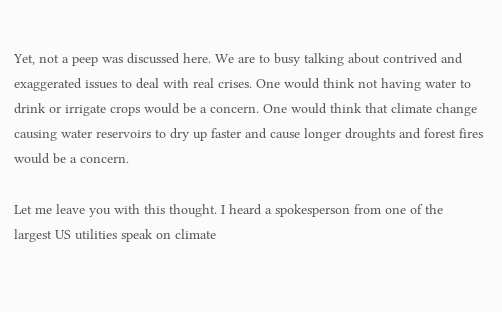Yet, not a peep was discussed here. We are to busy talking about contrived and exaggerated issues to deal with real crises. One would think not having water to drink or irrigate crops would be a concern. One would think that climate change causing water reservoirs to dry up faster and cause longer droughts and forest fires would be a concern.

Let me leave you with this thought. I heard a spokesperson from one of the largest US utilities speak on climate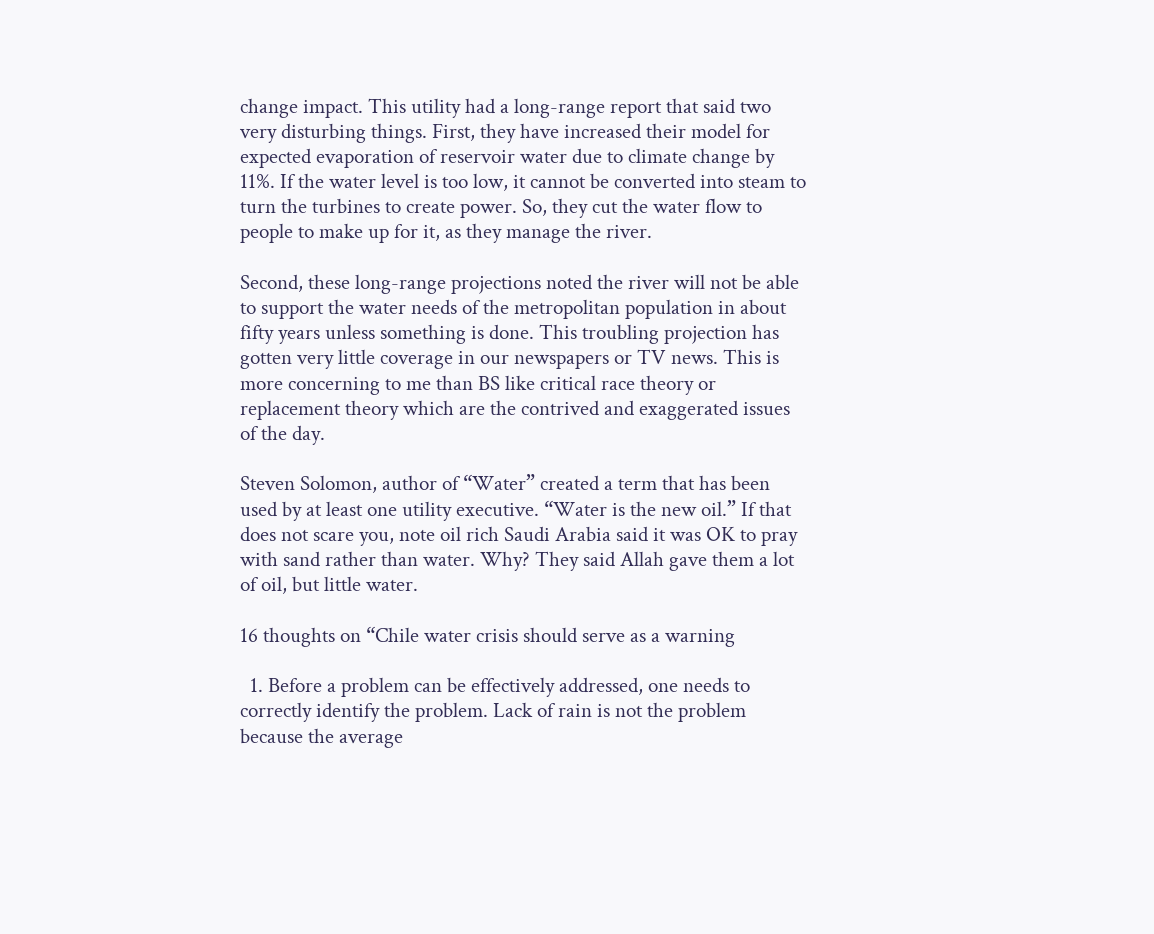change impact. This utility had a long-range report that said two very disturbing things. First, they have increased their model for expected evaporation of reservoir water due to climate change by 11%. If the water level is too low, it cannot be converted into steam to turn the turbines to create power. So, they cut the water flow to people to make up for it, as they manage the river.

Second, these long-range projections noted the river will not be able to support the water needs of the metropolitan population in about fifty years unless something is done. This troubling projection has gotten very little coverage in our newspapers or TV news. This is more concerning to me than BS like critical race theory or replacement theory which are the contrived and exaggerated issues of the day.

Steven Solomon, author of “Water” created a term that has been used by at least one utility executive. “Water is the new oil.” If that does not scare you, note oil rich Saudi Arabia said it was OK to pray with sand rather than water. Why? They said Allah gave them a lot of oil, but little water.

16 thoughts on “Chile water crisis should serve as a warning

  1. Before a problem can be effectively addressed, one needs to correctly identify the problem. Lack of rain is not the problem because the average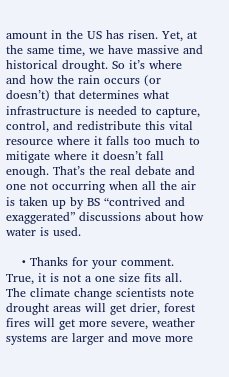amount in the US has risen. Yet, at the same time, we have massive and historical drought. So it’s where and how the rain occurs (or doesn’t) that determines what infrastructure is needed to capture, control, and redistribute this vital resource where it falls too much to mitigate where it doesn’t fall enough. That’s the real debate and one not occurring when all the air is taken up by BS “contrived and exaggerated” discussions about how water is used.

    • Thanks for your comment. True, it is not a one size fits all. The climate change scientists note drought areas will get drier, forest fires will get more severe, weather systems are larger and move more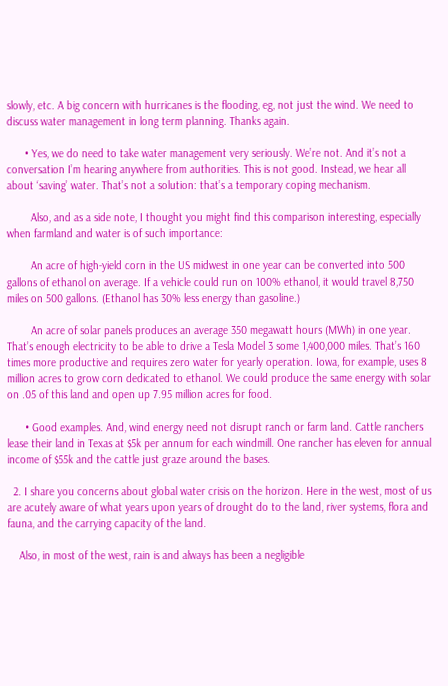slowly, etc. A big concern with hurricanes is the flooding, eg, not just the wind. We need to discuss water management in long term planning. Thanks again.

      • Yes, we do need to take water management very seriously. We’re not. And it’s not a conversation I’m hearing anywhere from authorities. This is not good. Instead, we hear all about ‘saving’ water. That’s not a solution: that’s a temporary coping mechanism.

        Also, and as a side note, I thought you might find this comparison interesting, especially when farmland and water is of such importance:

        An acre of high-yield corn in the US midwest in one year can be converted into 500 gallons of ethanol on average. If a vehicle could run on 100% ethanol, it would travel 8,750 miles on 500 gallons. (Ethanol has 30% less energy than gasoline.)

        An acre of solar panels produces an average 350 megawatt hours (MWh) in one year. That’s enough electricity to be able to drive a Tesla Model 3 some 1,400,000 miles. That’s 160 times more productive and requires zero water for yearly operation. Iowa, for example, uses 8 million acres to grow corn dedicated to ethanol. We could produce the same energy with solar on .05 of this land and open up 7.95 million acres for food.

      • Good examples. And, wind energy need not disrupt ranch or farm land. Cattle ranchers lease their land in Texas at $5k per annum for each windmill. One rancher has eleven for annual income of $55k and the cattle just graze around the bases.

  2. I share you concerns about global water crisis on the horizon. Here in the west, most of us are acutely aware of what years upon years of drought do to the land, river systems, flora and fauna, and the carrying capacity of the land.

    Also, in most of the west, rain is and always has been a negligible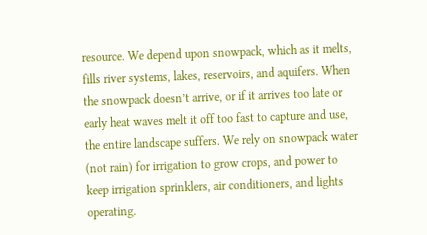resource. We depend upon snowpack, which as it melts, fills river systems, lakes, reservoirs, and aquifers. When the snowpack doesn’t arrive, or if it arrives too late or early heat waves melt it off too fast to capture and use, the entire landscape suffers. We rely on snowpack water (not rain) for irrigation to grow crops, and power to keep irrigation sprinklers, air conditioners, and lights operating.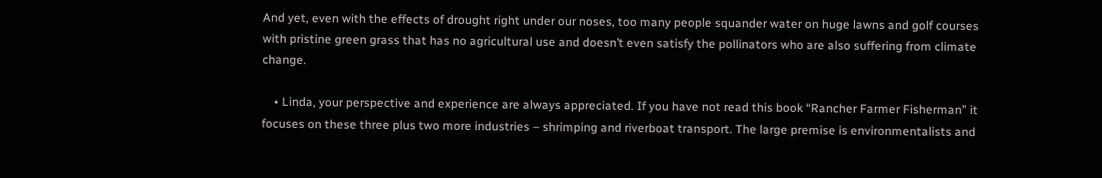And yet, even with the effects of drought right under our noses, too many people squander water on huge lawns and golf courses with pristine green grass that has no agricultural use and doesn’t even satisfy the pollinators who are also suffering from climate change.

    • Linda, your perspective and experience are always appreciated. If you have not read this book “Rancher Farmer Fisherman” it focuses on these three plus two more industries – shrimping and riverboat transport. The large premise is environmentalists and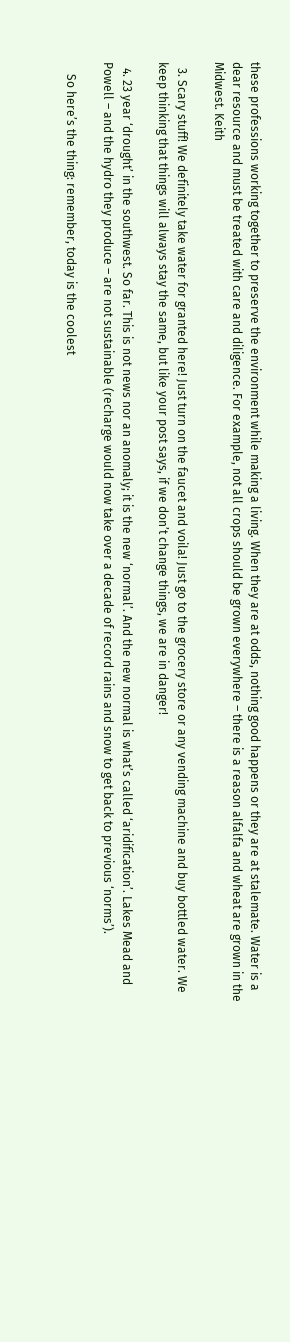these professions working together to preserve the environment while making a living. When they are at odds, nothing good happens or they are at stalemate. Water is a dear resource and must be treated with care and diligence. For example, not all crops should be grown everywhere – there is a reason alfalfa and wheat are grown in the Midwest. Keith

  3. Scary stuff! We definitely take water for granted here! Just turn on the faucet and voila! Just go to the grocery store or any vending machine and buy bottled water. We keep thinking that things will always stay the same, but like your post says, if we don’t change things, we are in danger!

  4. 23 year ‘drought’ in the southwest. So far. This is not news nor an anomaly; it is the new ‘normal’. And the new normal is what’s called ‘aridification’. Lakes Mead and Powell – and the hydro they produce – are not sustainable (recharge would now take over a decade of record rains and snow to get back to previous ‘norms’).

    So here’s the thing: remember, today is the coolest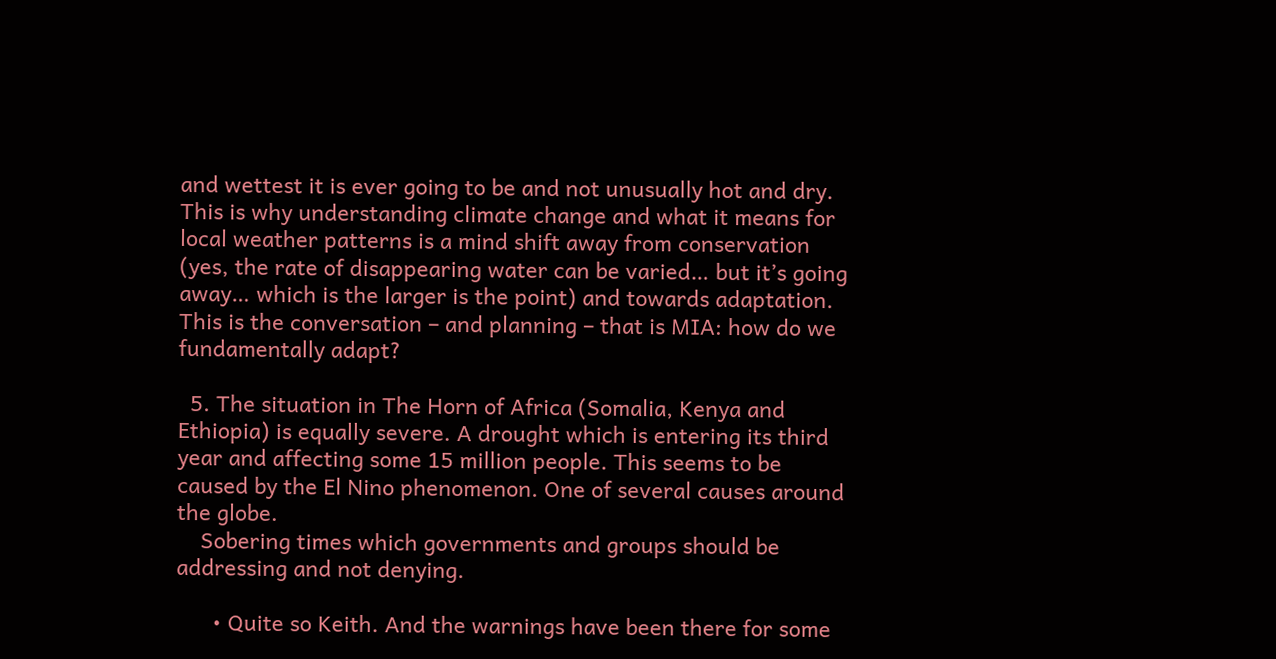and wettest it is ever going to be and not unusually hot and dry. This is why understanding climate change and what it means for local weather patterns is a mind shift away from conservation (yes, the rate of disappearing water can be varied… but it’s going away… which is the larger is the point) and towards adaptation. This is the conversation – and planning – that is MIA: how do we fundamentally adapt?

  5. The situation in The Horn of Africa (Somalia, Kenya and Ethiopia) is equally severe. A drought which is entering its third year and affecting some 15 million people. This seems to be caused by the El Nino phenomenon. One of several causes around the globe.
    Sobering times which governments and groups should be addressing and not denying.

      • Quite so Keith. And the warnings have been there for some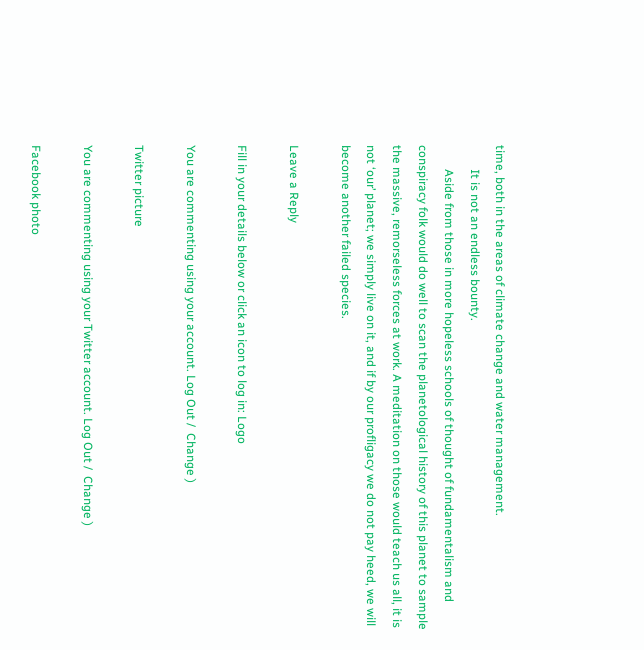time, both in the areas of climate change and water management.
        It is not an endless bounty.
        Aside from those in more hopeless schools of thought of fundamentalism and conspiracy folk would do well to scan the planetological history of this planet to sample the massive, remorseless forces at work. A meditation on those would teach us all, it is not ‘our’ planet; we simply live on it, and if by our profligacy we do not pay heed, we will become another failed species.

Leave a Reply

Fill in your details below or click an icon to log in: Logo

You are commenting using your account. Log Out /  Change )

Twitter picture

You are commenting using your Twitter account. Log Out /  Change )

Facebook photo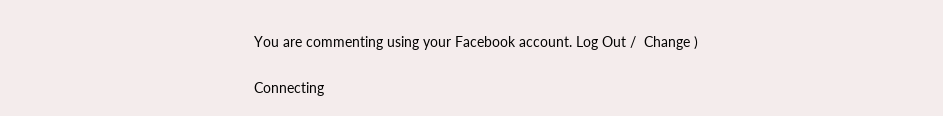You are commenting using your Facebook account. Log Out /  Change )

Connecting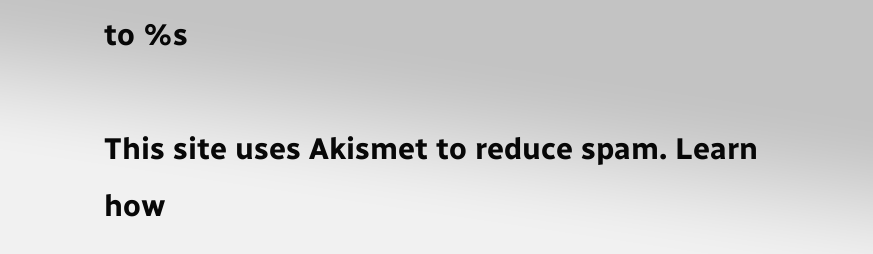to %s

This site uses Akismet to reduce spam. Learn how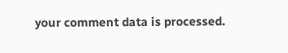your comment data is processed.